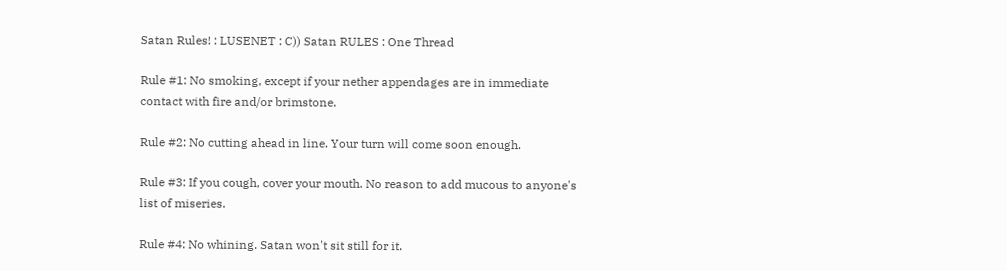Satan Rules! : LUSENET : C)) Satan RULES : One Thread

Rule #1: No smoking, except if your nether appendages are in immediate contact with fire and/or brimstone.

Rule #2: No cutting ahead in line. Your turn will come soon enough.

Rule #3: If you cough, cover your mouth. No reason to add mucous to anyone's list of miseries.

Rule #4: No whining. Satan won't sit still for it.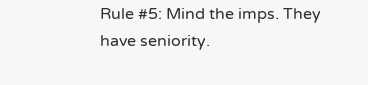Rule #5: Mind the imps. They have seniority.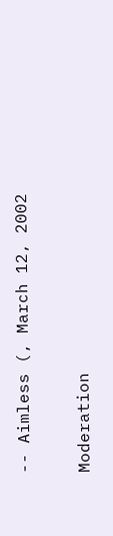-- Aimless (, March 12, 2002

Moderation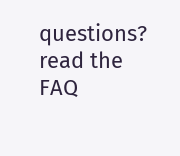questions? read the FAQ